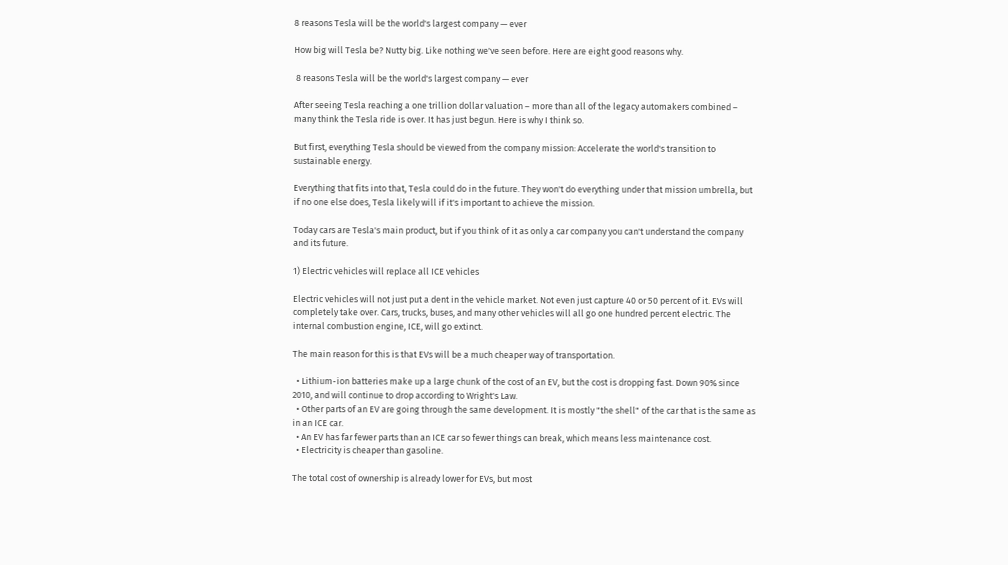8 reasons Tesla will be the world's largest company — ever

How big will Tesla be? Nutty big. Like nothing we've seen before. Here are eight good reasons why.

 8 reasons Tesla will be the world's largest company — ever

After seeing Tesla reaching a one trillion dollar valuation – more than all of the legacy automakers combined – many think the Tesla ride is over. It has just begun. Here is why I think so.

But first, everything Tesla should be viewed from the company mission: Accelerate the world's transition to sustainable energy.

Everything that fits into that, Tesla could do in the future. They won't do everything under that mission umbrella, but if no one else does, Tesla likely will if it's important to achieve the mission.

Today cars are Tesla's main product, but if you think of it as only a car company you can't understand the company and its future.

1) Electric vehicles will replace all ICE vehicles

Electric vehicles will not just put a dent in the vehicle market. Not even just capture 40 or 50 percent of it. EVs will completely take over. Cars, trucks, buses, and many other vehicles will all go one hundred percent electric. The internal combustion engine, ICE, will go extinct.

The main reason for this is that EVs will be a much cheaper way of transportation.

  • Lithium-ion batteries make up a large chunk of the cost of an EV, but the cost is dropping fast. Down 90% since 2010, and will continue to drop according to Wright's Law.
  • Other parts of an EV are going through the same development. It is mostly "the shell" of the car that is the same as in an ICE car.
  • An EV has far fewer parts than an ICE car so fewer things can break, which means less maintenance cost.
  • Electricity is cheaper than gasoline.

The total cost of ownership is already lower for EVs, but most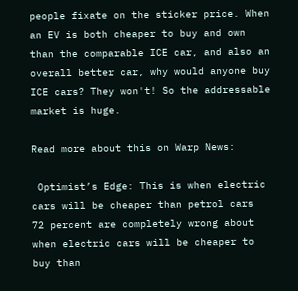people fixate on the sticker price. When an EV is both cheaper to buy and own than the comparable ICE car, and also an overall better car, why would anyone buy ICE cars? They won't! So the addressable market is huge.

Read more about this on Warp News:

 Optimist’s Edge: This is when electric cars will be cheaper than petrol cars
72 percent are completely wrong about when electric cars will be cheaper to buy than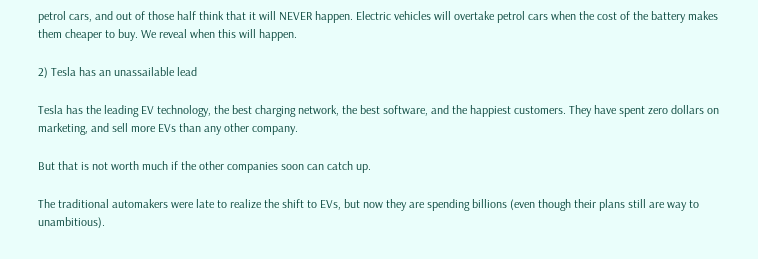petrol cars, and out of those half think that it will NEVER happen. Electric vehicles will overtake petrol cars when the cost of the battery makes them cheaper to buy. We reveal when this will happen.

2) Tesla has an unassailable lead

Tesla has the leading EV technology, the best charging network, the best software, and the happiest customers. They have spent zero dollars on marketing, and sell more EVs than any other company.

But that is not worth much if the other companies soon can catch up.

The traditional automakers were late to realize the shift to EVs, but now they are spending billions (even though their plans still are way to unambitious).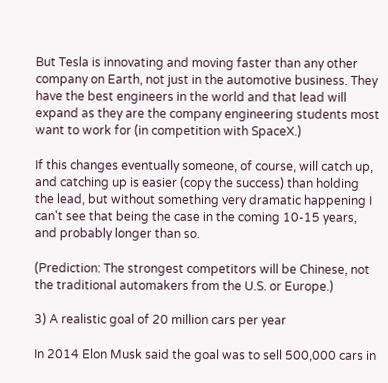But Tesla is innovating and moving faster than any other company on Earth, not just in the automotive business. They have the best engineers in the world and that lead will expand as they are the company engineering students most want to work for (in competition with SpaceX.)

If this changes eventually someone, of course, will catch up, and catching up is easier (copy the success) than holding the lead, but without something very dramatic happening I can't see that being the case in the coming 10-15 years, and probably longer than so.

(Prediction: The strongest competitors will be Chinese, not the traditional automakers from the U.S. or Europe.)

3) A realistic goal of 20 million cars per year

In 2014 Elon Musk said the goal was to sell 500,000 cars in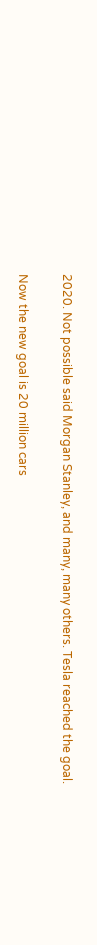2020. Not possible said Morgan Stanley, and many, many others. Tesla reached the goal.

Now the new goal is 20 million cars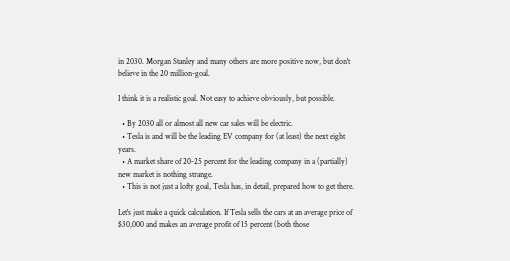in 2030. Morgan Stanley and many others are more positive now, but don't believe in the 20 million-goal.

I think it is a realistic goal. Not easy to achieve obviously, but possible.

  • By 2030 all or almost all new car sales will be electric.
  • Tesla is and will be the leading EV company for (at least) the next eight years.
  • A market share of 20-25 percent for the leading company in a (partially) new market is nothing strange.
  • This is not just a lofty goal, Tesla has, in detail, prepared how to get there.

Let's just make a quick calculation. If Tesla sells the cars at an average price of $30,000 and makes an average profit of 15 percent (both those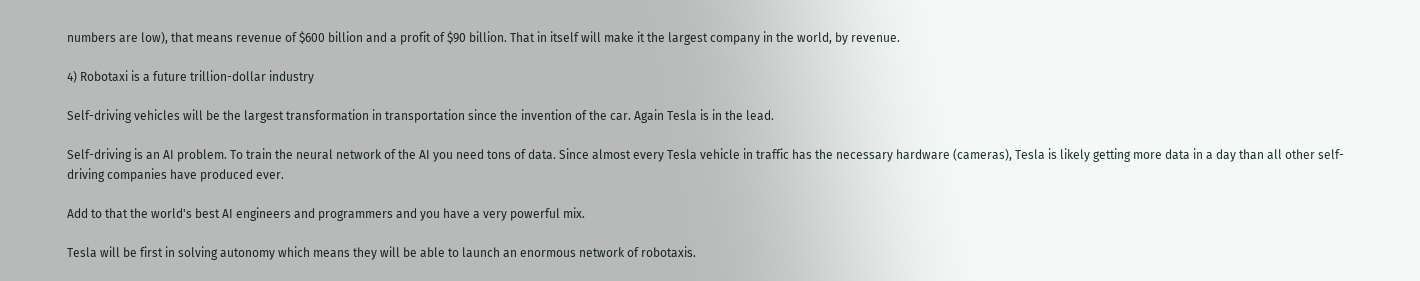numbers are low), that means revenue of $600 billion and a profit of $90 billion. That in itself will make it the largest company in the world, by revenue.

4) Robotaxi is a future trillion-dollar industry

Self-driving vehicles will be the largest transformation in transportation since the invention of the car. Again Tesla is in the lead.

Self-driving is an AI problem. To train the neural network of the AI you need tons of data. Since almost every Tesla vehicle in traffic has the necessary hardware (cameras), Tesla is likely getting more data in a day than all other self-driving companies have produced ever.

Add to that the world's best AI engineers and programmers and you have a very powerful mix.

Tesla will be first in solving autonomy which means they will be able to launch an enormous network of robotaxis.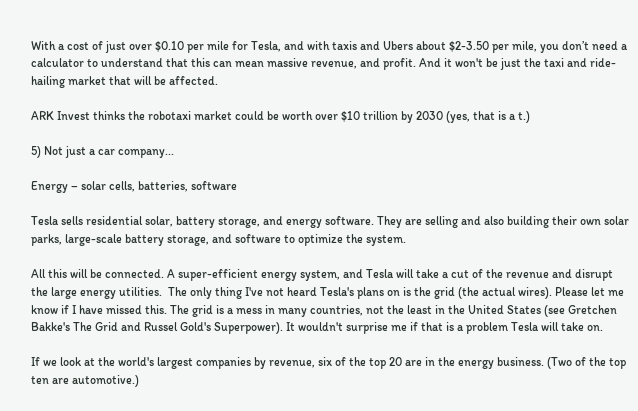With a cost of just over $0.10 per mile for Tesla, and with taxis and Ubers about $2-3.50 per mile, you don’t need a calculator to understand that this can mean massive revenue, and profit. And it won't be just the taxi and ride-hailing market that will be affected.

ARK Invest thinks the robotaxi market could be worth over $10 trillion by 2030 (yes, that is a t.)

5) Not just a car company...

Energy – solar cells, batteries, software

Tesla sells residential solar, battery storage, and energy software. They are selling and also building their own solar parks, large-scale battery storage, and software to optimize the system.

All this will be connected. A super-efficient energy system, and Tesla will take a cut of the revenue and disrupt the large energy utilities.  The only thing I've not heard Tesla's plans on is the grid (the actual wires). Please let me know if I have missed this. The grid is a mess in many countries, not the least in the United States (see Gretchen Bakke's The Grid and Russel Gold's Superpower). It wouldn't surprise me if that is a problem Tesla will take on.

If we look at the world's largest companies by revenue, six of the top 20 are in the energy business. (Two of the top ten are automotive.)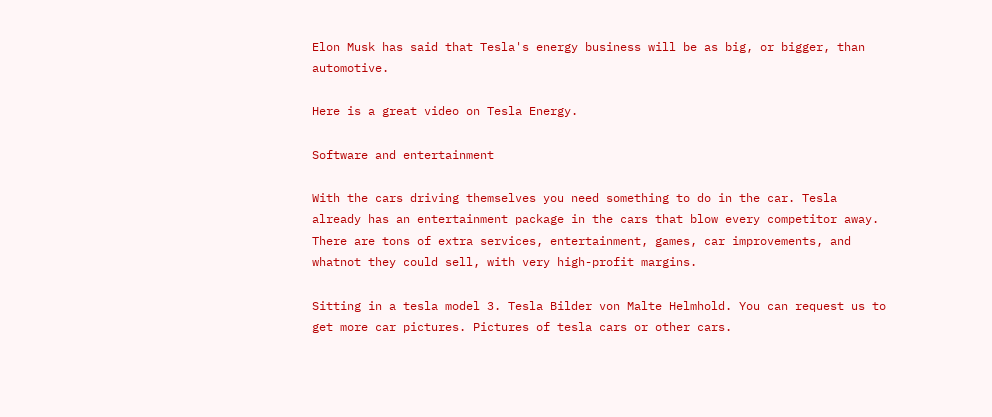Elon Musk has said that Tesla's energy business will be as big, or bigger, than automotive.

Here is a great video on Tesla Energy.

Software and entertainment

With the cars driving themselves you need something to do in the car. Tesla already has an entertainment package in the cars that blow every competitor away. There are tons of extra services, entertainment, games, car improvements, and whatnot they could sell, with very high-profit margins.

Sitting in a tesla model 3. Tesla Bilder von Malte Helmhold. You can request us to get more car pictures. Pictures of tesla cars or other cars.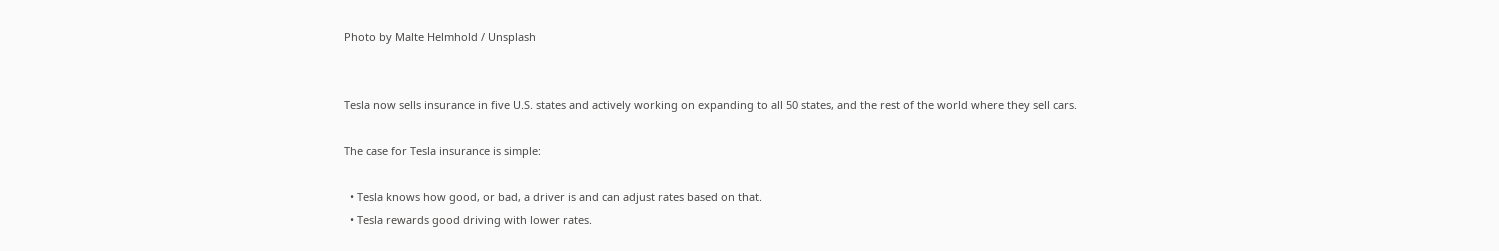Photo by Malte Helmhold / Unsplash


Tesla now sells insurance in five U.S. states and actively working on expanding to all 50 states, and the rest of the world where they sell cars.

The case for Tesla insurance is simple:

  • Tesla knows how good, or bad, a driver is and can adjust rates based on that.
  • Tesla rewards good driving with lower rates.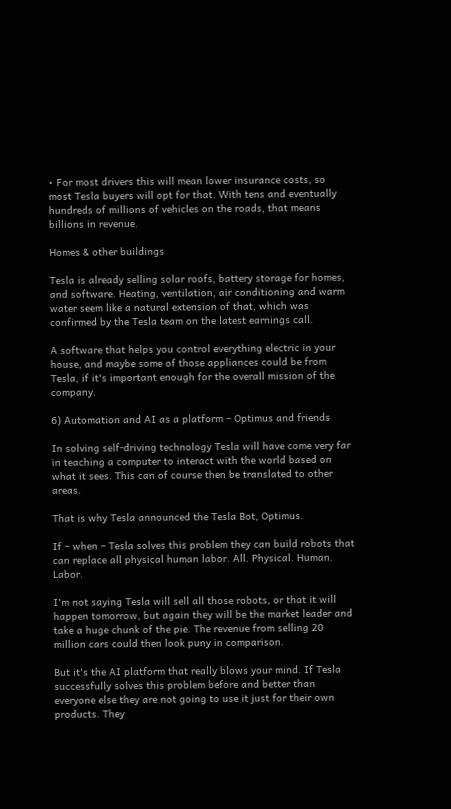• For most drivers this will mean lower insurance costs, so most Tesla buyers will opt for that. With tens and eventually hundreds of millions of vehicles on the roads, that means billions in revenue.

Homes & other buildings

Tesla is already selling solar roofs, battery storage for homes, and software. Heating, ventilation, air conditioning and warm water seem like a natural extension of that, which was confirmed by the Tesla team on the latest earnings call.

A software that helps you control everything electric in your house, and maybe some of those appliances could be from Tesla, if it's important enough for the overall mission of the company.

6) Automation and AI as a platform – Optimus and friends

In solving self-driving technology Tesla will have come very far in teaching a computer to interact with the world based on what it sees. This can of course then be translated to other areas.

That is why Tesla announced the Tesla Bot, Optimus.

If – when – Tesla solves this problem they can build robots that can replace all physical human labor. All. Physical. Human. Labor.

I'm not saying Tesla will sell all those robots, or that it will happen tomorrow, but again they will be the market leader and take a huge chunk of the pie. The revenue from selling 20 million cars could then look puny in comparison.

But it's the AI platform that really blows your mind. If Tesla successfully solves this problem before and better than everyone else they are not going to use it just for their own products. They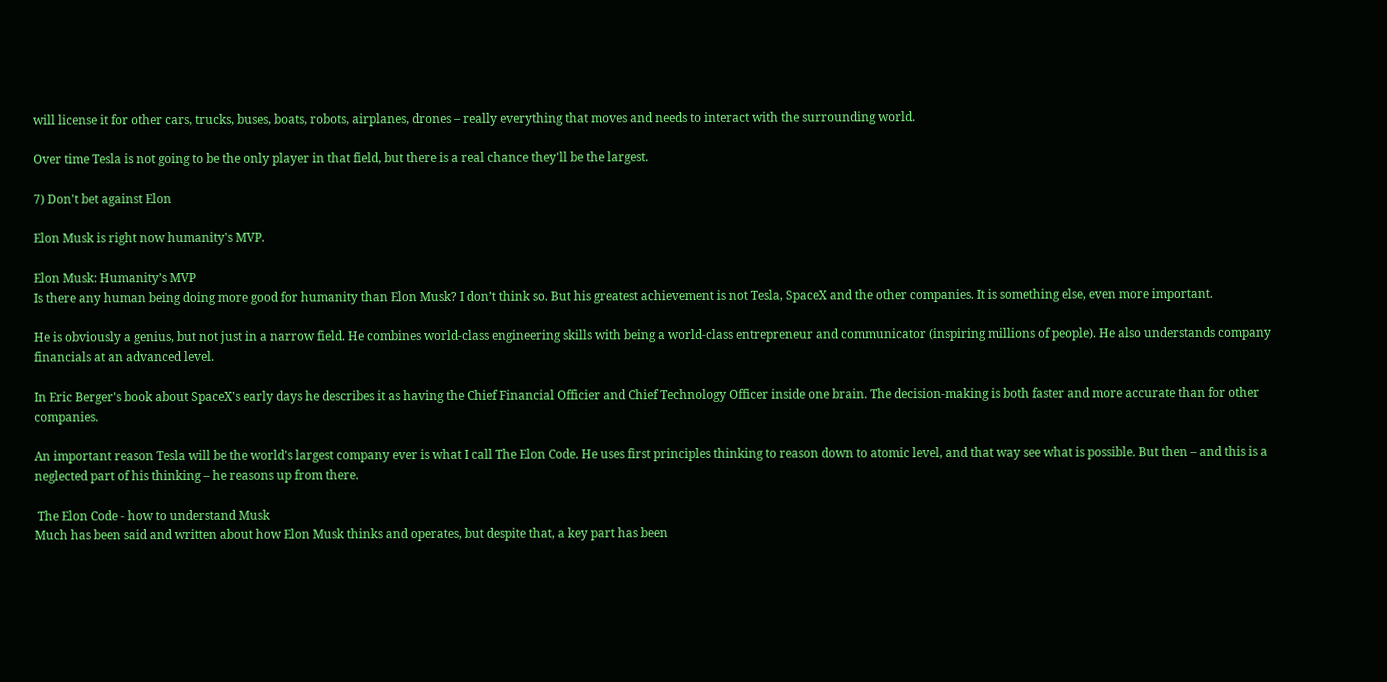will license it for other cars, trucks, buses, boats, robots, airplanes, drones – really everything that moves and needs to interact with the surrounding world.

Over time Tesla is not going to be the only player in that field, but there is a real chance they'll be the largest.

7) Don't bet against Elon

Elon Musk is right now humanity's MVP.

Elon Musk: Humanity’s MVP
Is there any human being doing more good for humanity than Elon Musk? I don’t think so. But his greatest achievement is not Tesla, SpaceX and the other companies. It is something else, even more important.

He is obviously a genius, but not just in a narrow field. He combines world-class engineering skills with being a world-class entrepreneur and communicator (inspiring millions of people). He also understands company financials at an advanced level.

In Eric Berger's book about SpaceX's early days he describes it as having the Chief Financial Officier and Chief Technology Officer inside one brain. The decision-making is both faster and more accurate than for other companies.

An important reason Tesla will be the world's largest company ever is what I call The Elon Code. He uses first principles thinking to reason down to atomic level, and that way see what is possible. But then – and this is a neglected part of his thinking – he reasons up from there.

 The Elon Code - how to understand Musk
Much has been said and written about how Elon Musk thinks and operates, but despite that, a key part has been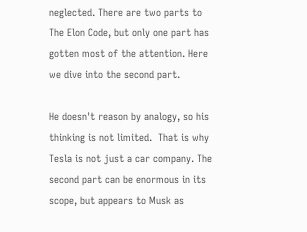neglected. There are two parts to The Elon Code, but only one part has gotten most of the attention. Here we dive into the second part.

He doesn't reason by analogy, so his thinking is not limited.  That is why Tesla is not just a car company. The second part can be enormous in its scope, but appears to Musk as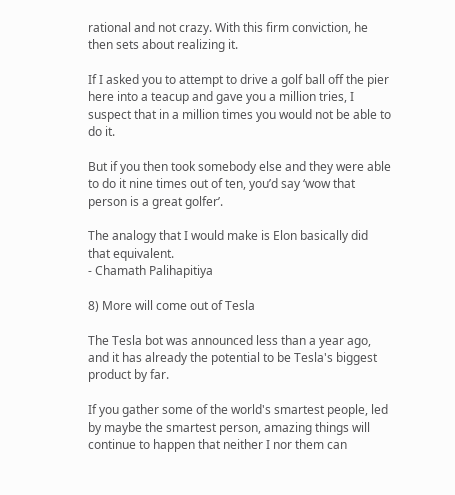rational and not crazy. With this firm conviction, he then sets about realizing it.

If I asked you to attempt to drive a golf ball off the pier here into a teacup and gave you a million tries, I suspect that in a million times you would not be able to do it.

But if you then took somebody else and they were able to do it nine times out of ten, you’d say ‘wow that person is a great golfer’.

The analogy that I would make is Elon basically did that equivalent.
- Chamath Palihapitiya

8) More will come out of Tesla

The Tesla bot was announced less than a year ago, and it has already the potential to be Tesla's biggest product by far.

If you gather some of the world's smartest people, led by maybe the smartest person, amazing things will continue to happen that neither I nor them can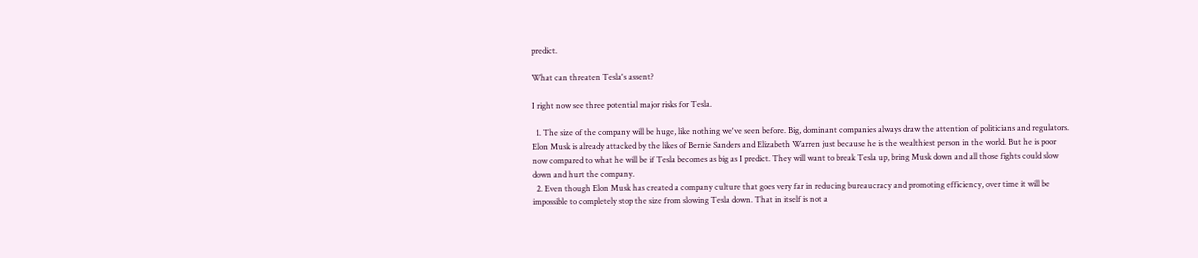predict.

What can threaten Tesla's assent?

I right now see three potential major risks for Tesla.

  1. The size of the company will be huge, like nothing we've seen before. Big, dominant companies always draw the attention of politicians and regulators. Elon Musk is already attacked by the likes of Bernie Sanders and Elizabeth Warren just because he is the wealthiest person in the world. But he is poor now compared to what he will be if Tesla becomes as big as I predict. They will want to break Tesla up, bring Musk down and all those fights could slow down and hurt the company.
  2. Even though Elon Musk has created a company culture that goes very far in reducing bureaucracy and promoting efficiency, over time it will be impossible to completely stop the size from slowing Tesla down. That in itself is not a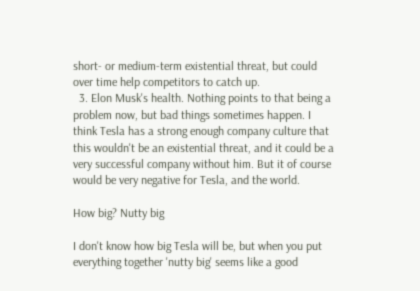short- or medium-term existential threat, but could over time help competitors to catch up.
  3. Elon Musk's health. Nothing points to that being a problem now, but bad things sometimes happen. I think Tesla has a strong enough company culture that this wouldn't be an existential threat, and it could be a very successful company without him. But it of course would be very negative for Tesla, and the world.

How big? Nutty big

I don't know how big Tesla will be, but when you put everything together 'nutty big' seems like a good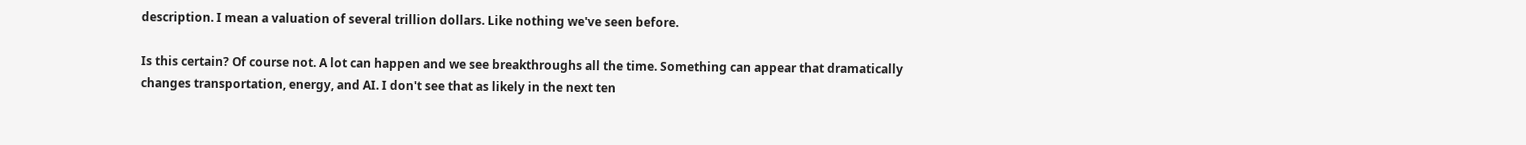description. I mean a valuation of several trillion dollars. Like nothing we've seen before.

Is this certain? Of course not. A lot can happen and we see breakthroughs all the time. Something can appear that dramatically changes transportation, energy, and AI. I don't see that as likely in the next ten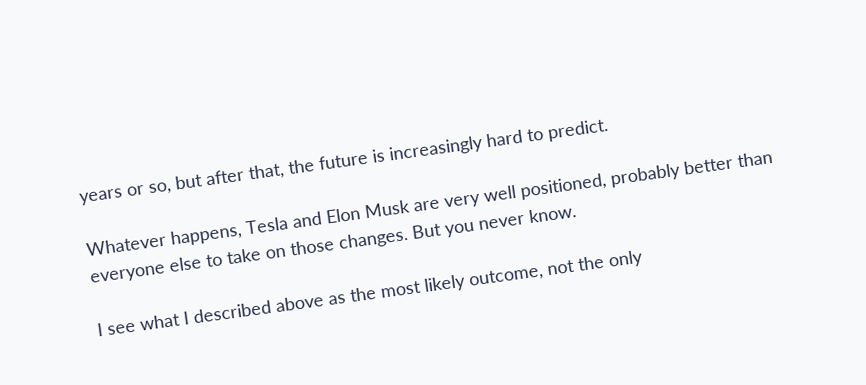years or so, but after that, the future is increasingly hard to predict.

Whatever happens, Tesla and Elon Musk are very well positioned, probably better than everyone else to take on those changes. But you never know.

I see what I described above as the most likely outcome, not the only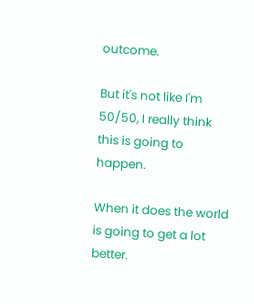outcome.

But it's not like I'm 50/50, I really think this is going to happen.

When it does the world is going to get a lot better.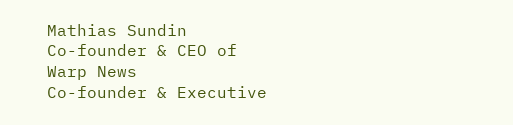Mathias Sundin
Co-founder & CEO of Warp News
Co-founder & Executive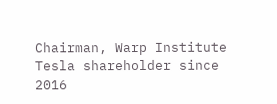Chairman, Warp Institute
Tesla shareholder since 2016